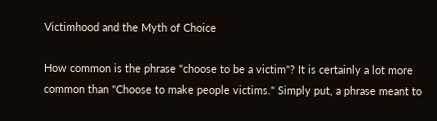Victimhood and the Myth of Choice

How common is the phrase "choose to be a victim"? It is certainly a lot more common than "Choose to make people victims." Simply put, a phrase meant to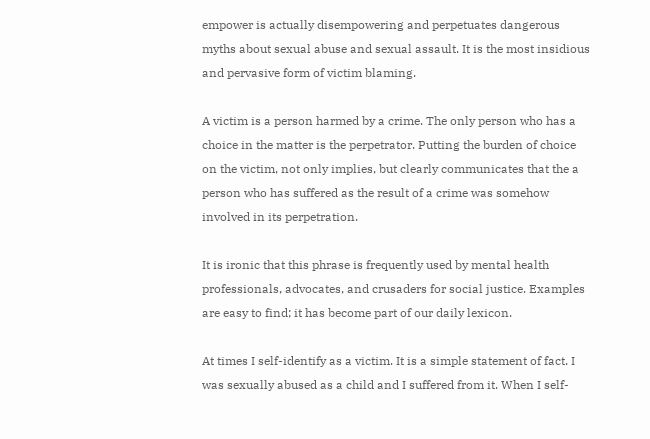empower is actually disempowering and perpetuates dangerous myths about sexual abuse and sexual assault. It is the most insidious and pervasive form of victim blaming.

A victim is a person harmed by a crime. The only person who has a choice in the matter is the perpetrator. Putting the burden of choice on the victim, not only implies, but clearly communicates that the a person who has suffered as the result of a crime was somehow involved in its perpetration.

It is ironic that this phrase is frequently used by mental health professionals, advocates, and crusaders for social justice. Examples are easy to find; it has become part of our daily lexicon.

At times I self-identify as a victim. It is a simple statement of fact. I was sexually abused as a child and I suffered from it. When I self-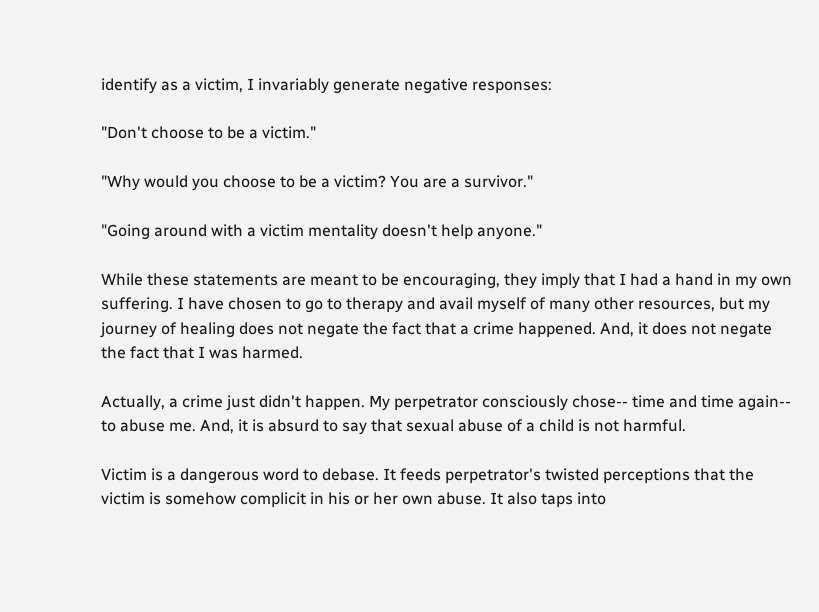identify as a victim, I invariably generate negative responses:

"Don't choose to be a victim."

"Why would you choose to be a victim? You are a survivor."

"Going around with a victim mentality doesn't help anyone."

While these statements are meant to be encouraging, they imply that I had a hand in my own suffering. I have chosen to go to therapy and avail myself of many other resources, but my journey of healing does not negate the fact that a crime happened. And, it does not negate the fact that I was harmed.

Actually, a crime just didn't happen. My perpetrator consciously chose-- time and time again-- to abuse me. And, it is absurd to say that sexual abuse of a child is not harmful.

Victim is a dangerous word to debase. It feeds perpetrator's twisted perceptions that the victim is somehow complicit in his or her own abuse. It also taps into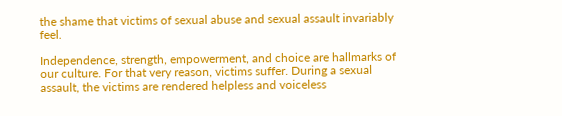the shame that victims of sexual abuse and sexual assault invariably feel.

Independence, strength, empowerment, and choice are hallmarks of our culture. For that very reason, victims suffer. During a sexual assault, the victims are rendered helpless and voiceless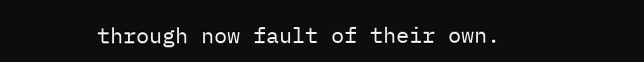through now fault of their own.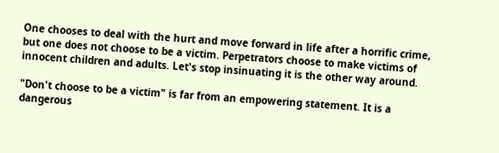One chooses to deal with the hurt and move forward in life after a horrific crime, but one does not choose to be a victim. Perpetrators choose to make victims of innocent children and adults. Let's stop insinuating it is the other way around.

"Don't choose to be a victim" is far from an empowering statement. It is a dangerous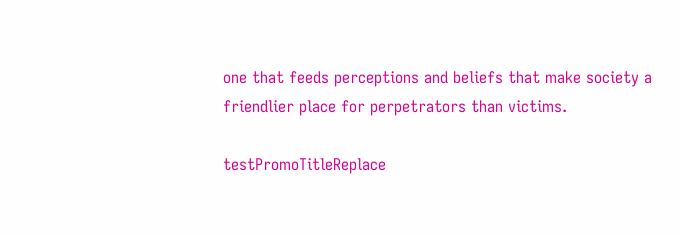one that feeds perceptions and beliefs that make society a friendlier place for perpetrators than victims.

testPromoTitleReplace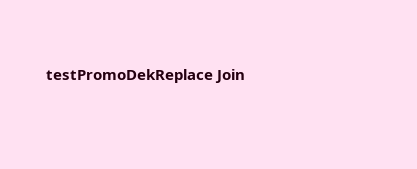testPromoDekReplace Join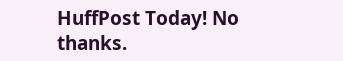HuffPost Today! No thanks.